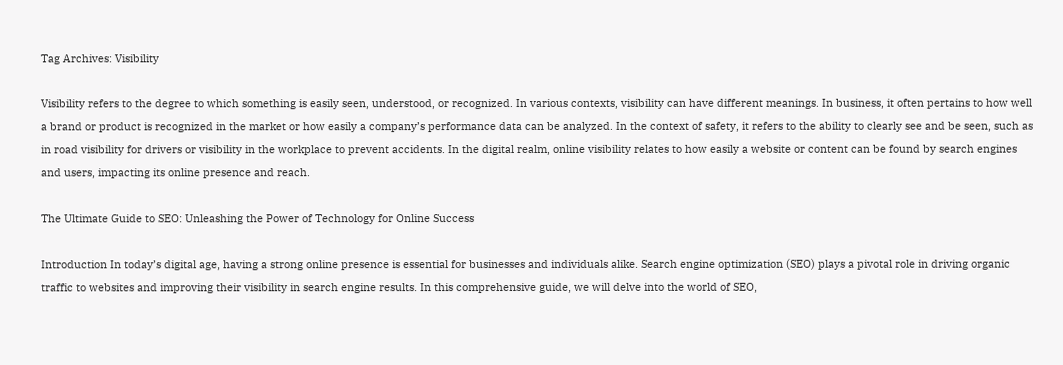Tag Archives: Visibility

Visibility refers to the degree to which something is easily seen, understood, or recognized. In various contexts, visibility can have different meanings. In business, it often pertains to how well a brand or product is recognized in the market or how easily a company’s performance data can be analyzed. In the context of safety, it refers to the ability to clearly see and be seen, such as in road visibility for drivers or visibility in the workplace to prevent accidents. In the digital realm, online visibility relates to how easily a website or content can be found by search engines and users, impacting its online presence and reach.

The Ultimate Guide to SEO: Unleashing the Power of Technology for Online Success

Introduction In today’s digital age, having a strong online presence is essential for businesses and individuals alike. Search engine optimization (SEO) plays a pivotal role in driving organic traffic to websites and improving their visibility in search engine results. In this comprehensive guide, we will delve into the world of SEO,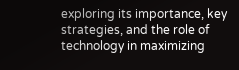exploring its importance, key strategies, and the role of technology in maximizing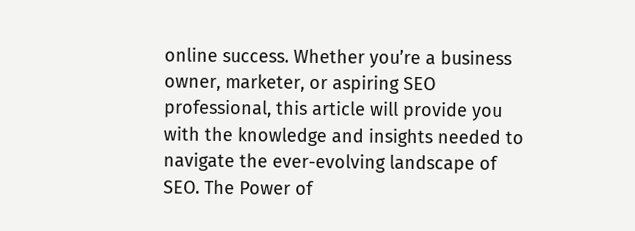online success. Whether you’re a business owner, marketer, or aspiring SEO professional, this article will provide you with the knowledge and insights needed to navigate the ever-evolving landscape of SEO. The Power of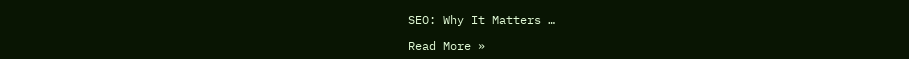SEO: Why It Matters …

Read More »